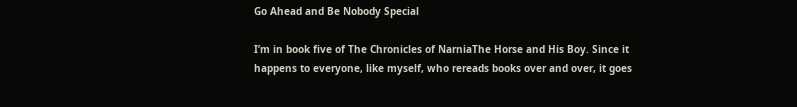Go Ahead and Be Nobody Special

I’m in book five of The Chronicles of NarniaThe Horse and His Boy. Since it happens to everyone, like myself, who rereads books over and over, it goes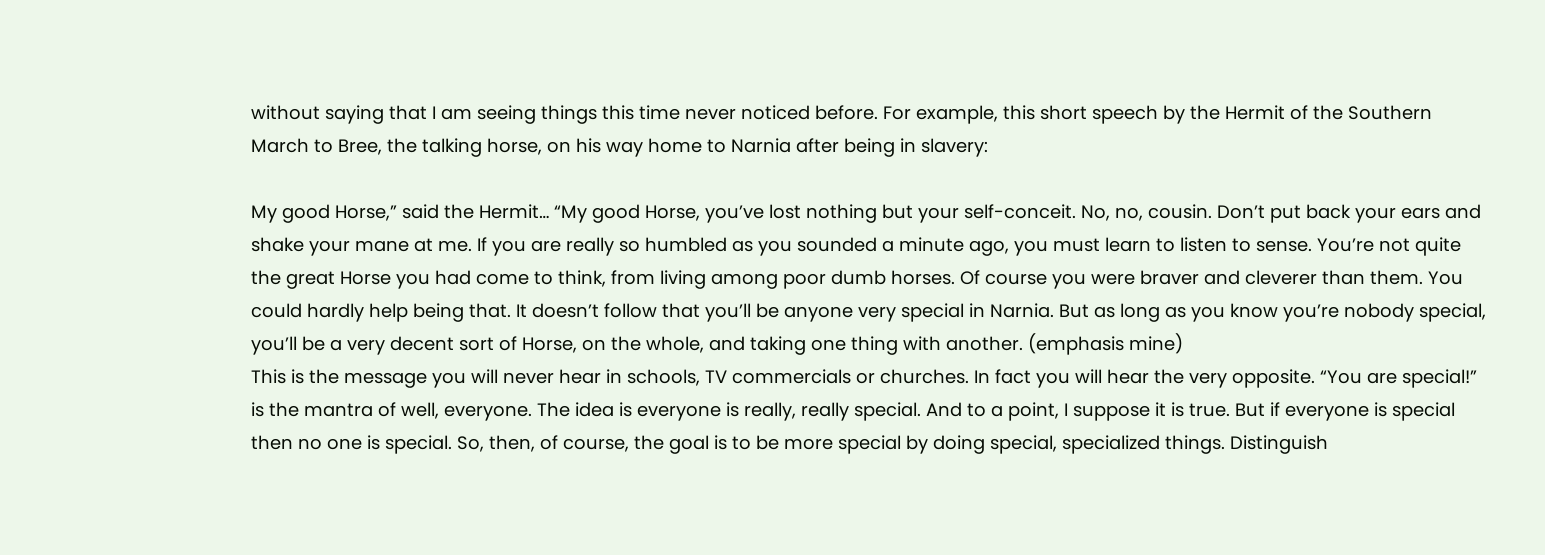without saying that I am seeing things this time never noticed before. For example, this short speech by the Hermit of the Southern March to Bree, the talking horse, on his way home to Narnia after being in slavery:

My good Horse,” said the Hermit… “My good Horse, you’ve lost nothing but your self-conceit. No, no, cousin. Don’t put back your ears and shake your mane at me. If you are really so humbled as you sounded a minute ago, you must learn to listen to sense. You’re not quite the great Horse you had come to think, from living among poor dumb horses. Of course you were braver and cleverer than them. You could hardly help being that. It doesn’t follow that you’ll be anyone very special in Narnia. But as long as you know you’re nobody special, you’ll be a very decent sort of Horse, on the whole, and taking one thing with another. (emphasis mine)
This is the message you will never hear in schools, TV commercials or churches. In fact you will hear the very opposite. “You are special!” is the mantra of well, everyone. The idea is everyone is really, really special. And to a point, I suppose it is true. But if everyone is special then no one is special. So, then, of course, the goal is to be more special by doing special, specialized things. Distinguish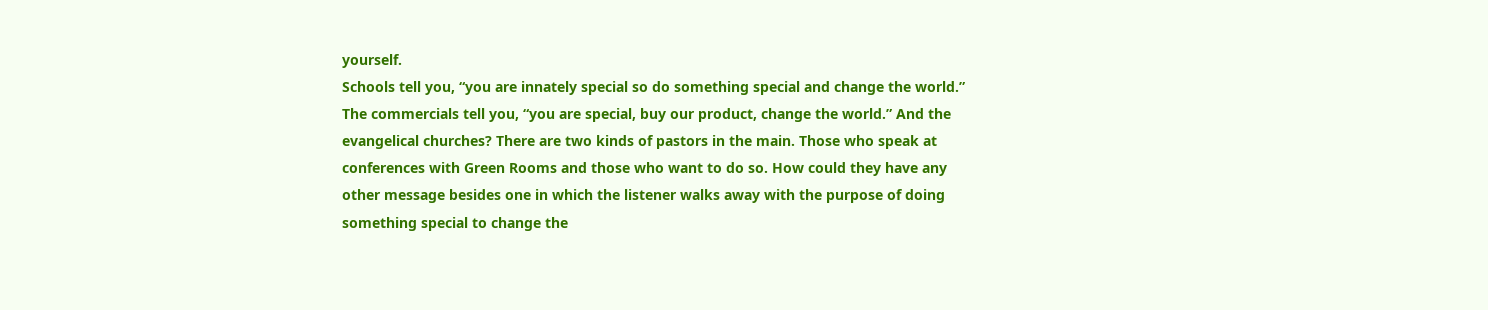yourself.
Schools tell you, “you are innately special so do something special and change the world.” The commercials tell you, “you are special, buy our product, change the world.” And the evangelical churches? There are two kinds of pastors in the main. Those who speak at conferences with Green Rooms and those who want to do so. How could they have any other message besides one in which the listener walks away with the purpose of doing something special to change the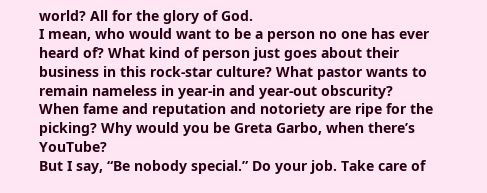world? All for the glory of God.
I mean, who would want to be a person no one has ever heard of? What kind of person just goes about their business in this rock-star culture? What pastor wants to remain nameless in year-in and year-out obscurity? When fame and reputation and notoriety are ripe for the picking? Why would you be Greta Garbo, when there’s YouTube?
But I say, “Be nobody special.” Do your job. Take care of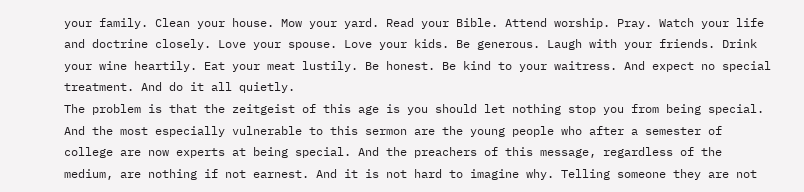your family. Clean your house. Mow your yard. Read your Bible. Attend worship. Pray. Watch your life and doctrine closely. Love your spouse. Love your kids. Be generous. Laugh with your friends. Drink your wine heartily. Eat your meat lustily. Be honest. Be kind to your waitress. And expect no special treatment. And do it all quietly.
The problem is that the zeitgeist of this age is you should let nothing stop you from being special. And the most especially vulnerable to this sermon are the young people who after a semester of college are now experts at being special. And the preachers of this message, regardless of the medium, are nothing if not earnest. And it is not hard to imagine why. Telling someone they are not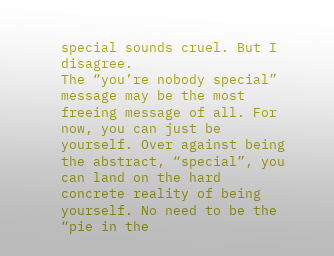special sounds cruel. But I disagree.
The “you’re nobody special” message may be the most freeing message of all. For now, you can just be yourself. Over against being the abstract, “special”, you can land on the hard concrete reality of being yourself. No need to be the “pie in the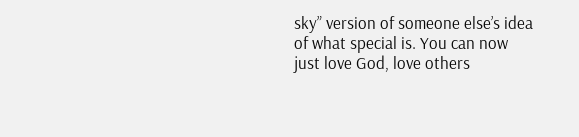sky” version of someone else’s idea of what special is. You can now just love God, love others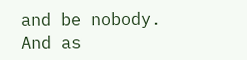and be nobody. And as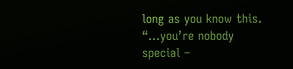long as you know this. “…you’re nobody special –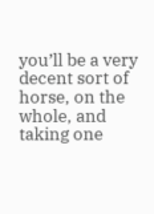you’ll be a very decent sort of horse, on the whole, and taking one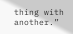thing with another.”